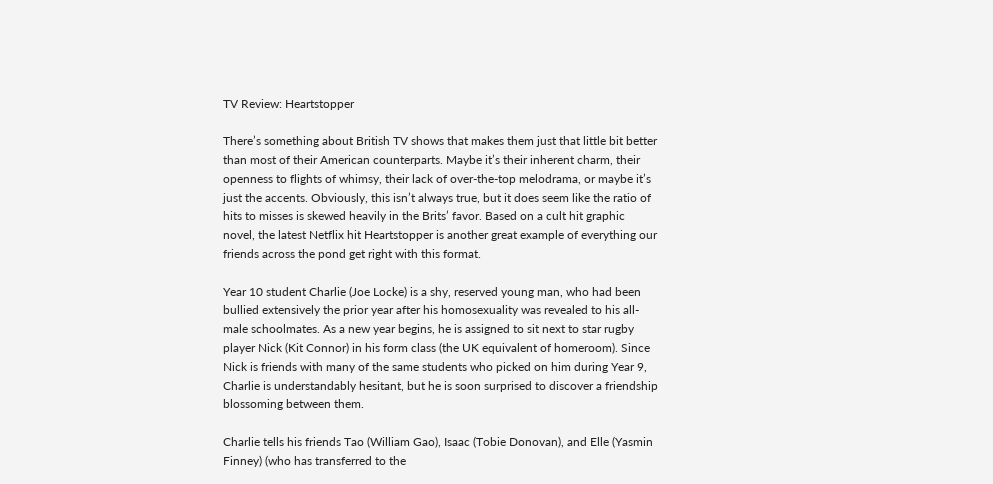TV Review: Heartstopper

There’s something about British TV shows that makes them just that little bit better than most of their American counterparts. Maybe it’s their inherent charm, their openness to flights of whimsy, their lack of over-the-top melodrama, or maybe it’s just the accents. Obviously, this isn’t always true, but it does seem like the ratio of hits to misses is skewed heavily in the Brits’ favor. Based on a cult hit graphic novel, the latest Netflix hit Heartstopper is another great example of everything our friends across the pond get right with this format.

Year 10 student Charlie (Joe Locke) is a shy, reserved young man, who had been bullied extensively the prior year after his homosexuality was revealed to his all-male schoolmates. As a new year begins, he is assigned to sit next to star rugby player Nick (Kit Connor) in his form class (the UK equivalent of homeroom). Since Nick is friends with many of the same students who picked on him during Year 9, Charlie is understandably hesitant, but he is soon surprised to discover a friendship blossoming between them.

Charlie tells his friends Tao (William Gao), Isaac (Tobie Donovan), and Elle (Yasmin Finney) (who has transferred to the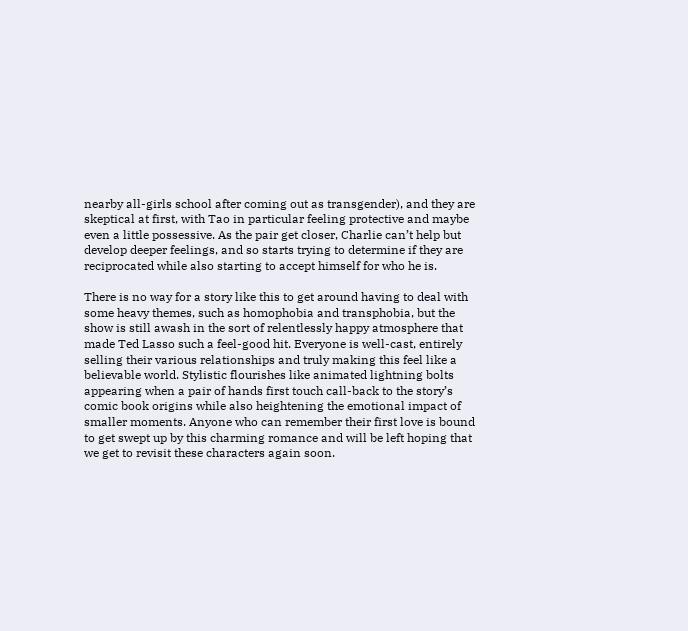nearby all-girls school after coming out as transgender), and they are skeptical at first, with Tao in particular feeling protective and maybe even a little possessive. As the pair get closer, Charlie can’t help but develop deeper feelings, and so starts trying to determine if they are reciprocated while also starting to accept himself for who he is.

There is no way for a story like this to get around having to deal with some heavy themes, such as homophobia and transphobia, but the show is still awash in the sort of relentlessly happy atmosphere that made Ted Lasso such a feel-good hit. Everyone is well-cast, entirely selling their various relationships and truly making this feel like a believable world. Stylistic flourishes like animated lightning bolts appearing when a pair of hands first touch call-back to the story’s comic book origins while also heightening the emotional impact of smaller moments. Anyone who can remember their first love is bound to get swept up by this charming romance and will be left hoping that we get to revisit these characters again soon.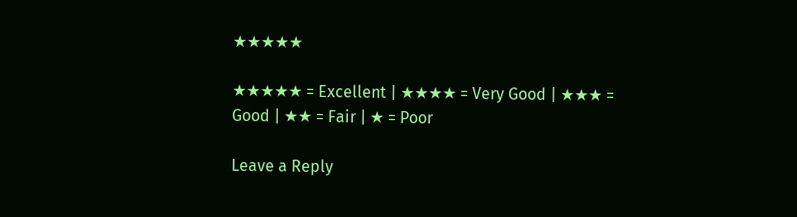★★★★★

★★★★★ = Excellent | ★★★★ = Very Good | ★★★ = Good | ★★ = Fair | ★ = Poor

Leave a Reply